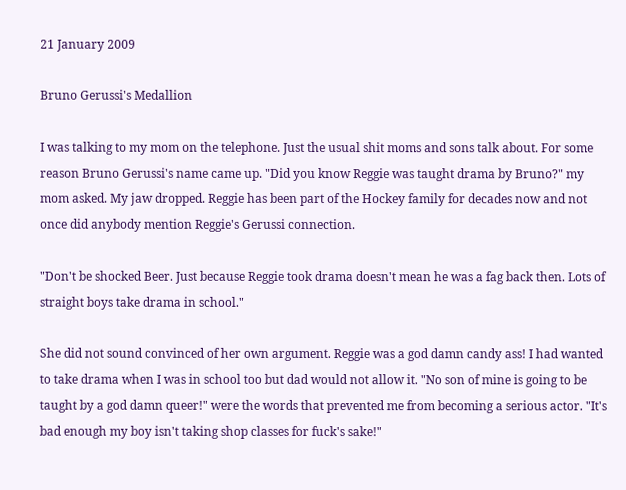21 January 2009

Bruno Gerussi's Medallion

I was talking to my mom on the telephone. Just the usual shit moms and sons talk about. For some reason Bruno Gerussi's name came up. "Did you know Reggie was taught drama by Bruno?" my mom asked. My jaw dropped. Reggie has been part of the Hockey family for decades now and not once did anybody mention Reggie's Gerussi connection.

"Don't be shocked Beer. Just because Reggie took drama doesn't mean he was a fag back then. Lots of straight boys take drama in school."

She did not sound convinced of her own argument. Reggie was a god damn candy ass! I had wanted to take drama when I was in school too but dad would not allow it. "No son of mine is going to be taught by a god damn queer!" were the words that prevented me from becoming a serious actor. "It's bad enough my boy isn't taking shop classes for fuck's sake!"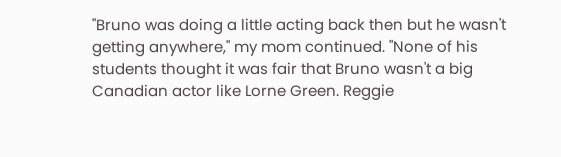"Bruno was doing a little acting back then but he wasn't getting anywhere," my mom continued. "None of his students thought it was fair that Bruno wasn't a big Canadian actor like Lorne Green. Reggie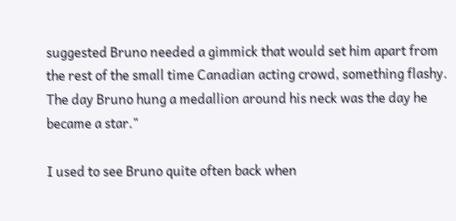suggested Bruno needed a gimmick that would set him apart from the rest of the small time Canadian acting crowd, something flashy. The day Bruno hung a medallion around his neck was the day he became a star."

I used to see Bruno quite often back when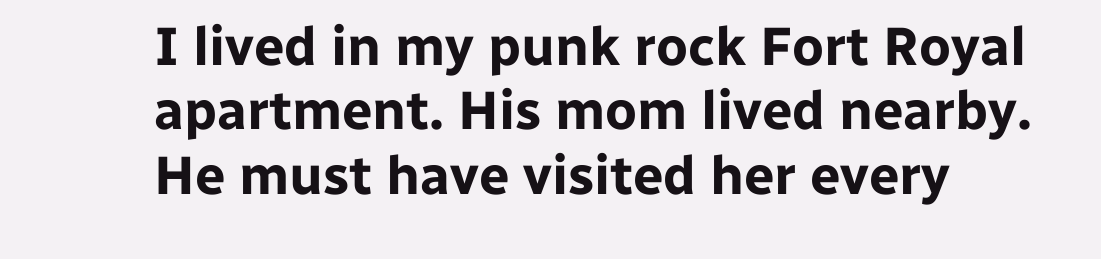I lived in my punk rock Fort Royal apartment. His mom lived nearby. He must have visited her every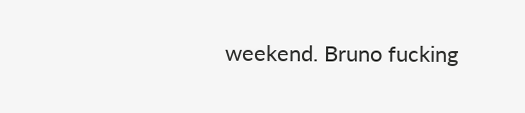weekend. Bruno fucking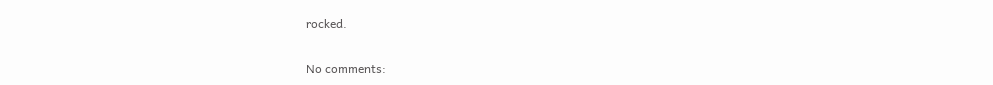rocked.

No comments: